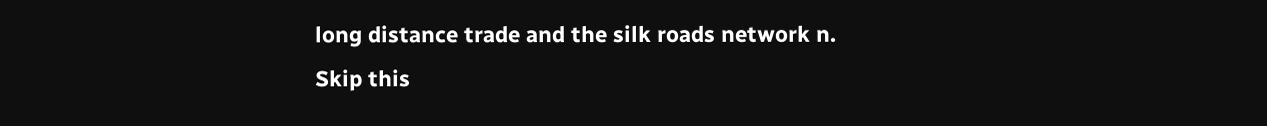long distance trade and the silk roads network n.
Skip this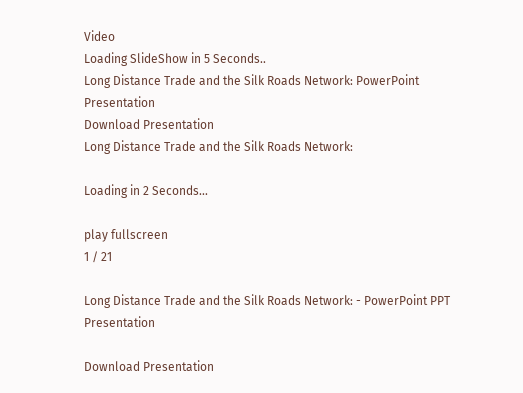Video
Loading SlideShow in 5 Seconds..
Long Distance Trade and the Silk Roads Network: PowerPoint Presentation
Download Presentation
Long Distance Trade and the Silk Roads Network:

Loading in 2 Seconds...

play fullscreen
1 / 21

Long Distance Trade and the Silk Roads Network: - PowerPoint PPT Presentation

Download Presentation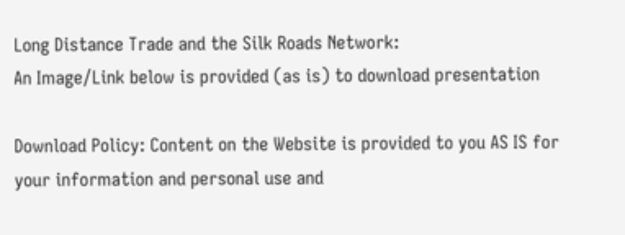Long Distance Trade and the Silk Roads Network:
An Image/Link below is provided (as is) to download presentation

Download Policy: Content on the Website is provided to you AS IS for your information and personal use and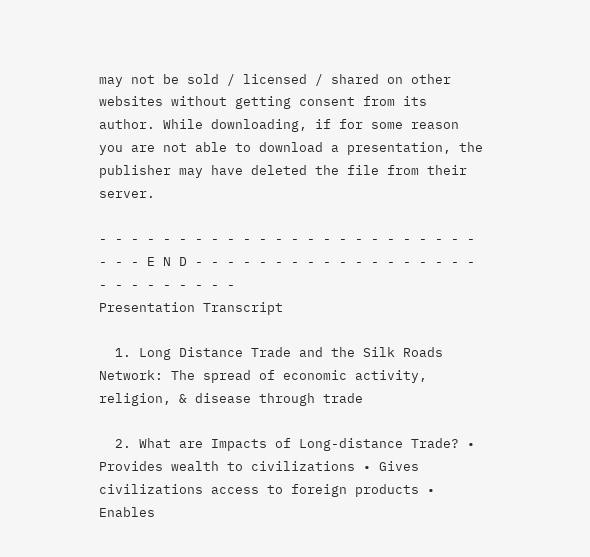may not be sold / licensed / shared on other websites without getting consent from its author. While downloading, if for some reason you are not able to download a presentation, the publisher may have deleted the file from their server.

- - - - - - - - - - - - - - - - - - - - - - - - - - - E N D - - - - - - - - - - - - - - - - - - - - - - - - - - -
Presentation Transcript

  1. Long Distance Trade and the Silk Roads Network: The spread of economic activity, religion, & disease through trade

  2. What are Impacts of Long-distance Trade? • Provides wealth to civilizations • Gives civilizations access to foreign products • Enables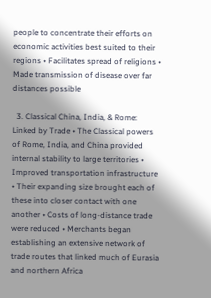people to concentrate their efforts on economic activities best suited to their regions • Facilitates spread of religions • Made transmission of disease over far distances possible

  3. Classical China, India, & Rome: Linked by Trade • The Classical powers of Rome, India, and China provided internal stability to large territories • Improved transportation infrastructure • Their expanding size brought each of these into closer contact with one another • Costs of long-distance trade were reduced • Merchants began establishing an extensive network of trade routes that linked much of Eurasia and northern Africa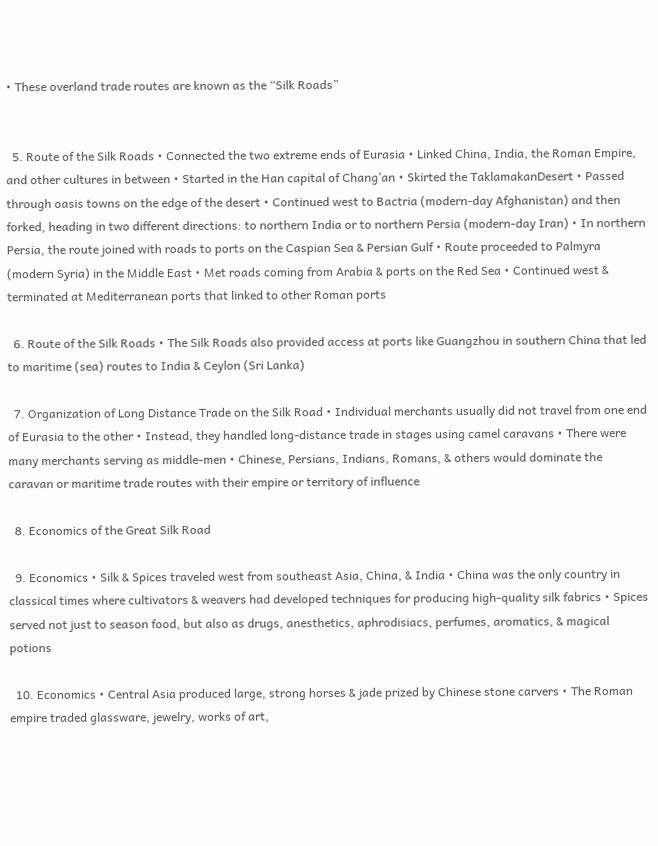• These overland trade routes are known as the “Silk Roads”


  5. Route of the Silk Roads • Connected the two extreme ends of Eurasia • Linked China, India, the Roman Empire, and other cultures in between • Started in the Han capital of Chang’an • Skirted the TaklamakanDesert • Passed through oasis towns on the edge of the desert • Continued west to Bactria (modern-day Afghanistan) and then forked, heading in two different directions: to northern India or to northern Persia (modern-day Iran) • In northern Persia, the route joined with roads to ports on the Caspian Sea & Persian Gulf • Route proceeded to Palmyra (modern Syria) in the Middle East • Met roads coming from Arabia & ports on the Red Sea • Continued west & terminated at Mediterranean ports that linked to other Roman ports

  6. Route of the Silk Roads • The Silk Roads also provided access at ports like Guangzhou in southern China that led to maritime (sea) routes to India & Ceylon (Sri Lanka)

  7. Organization of Long Distance Trade on the Silk Road • Individual merchants usually did not travel from one end of Eurasia to the other • Instead, they handled long-distance trade in stages using camel caravans • There were many merchants serving as middle-men • Chinese, Persians, Indians, Romans, & others would dominate the caravan or maritime trade routes with their empire or territory of influence

  8. Economics of the Great Silk Road

  9. Economics • Silk & Spices traveled west from southeast Asia, China, & India • China was the only country in classical times where cultivators & weavers had developed techniques for producing high-quality silk fabrics • Spices served not just to season food, but also as drugs, anesthetics, aphrodisiacs, perfumes, aromatics, & magical potions

  10. Economics • Central Asia produced large, strong horses & jade prized by Chinese stone carvers • The Roman empire traded glassware, jewelry, works of art,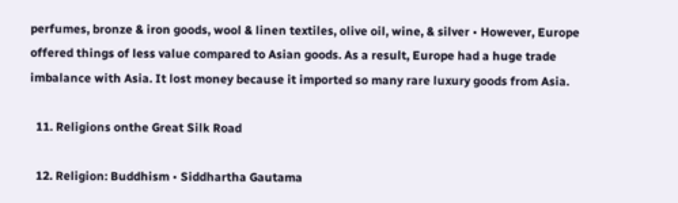perfumes, bronze & iron goods, wool & linen textiles, olive oil, wine, & silver • However, Europe offered things of less value compared to Asian goods. As a result, Europe had a huge trade imbalance with Asia. It lost money because it imported so many rare luxury goods from Asia.

  11. Religions onthe Great Silk Road

  12. Religion: Buddhism • Siddhartha Gautama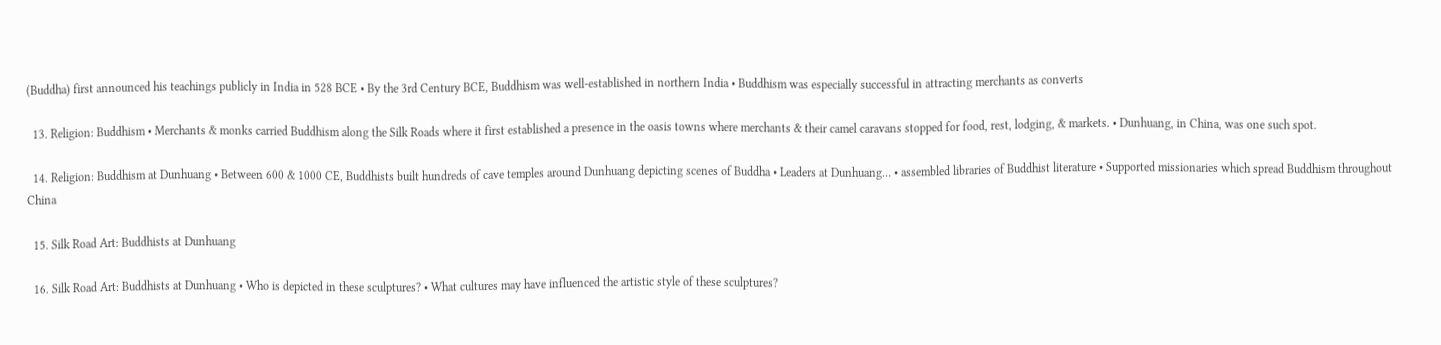(Buddha) first announced his teachings publicly in India in 528 BCE • By the 3rd Century BCE, Buddhism was well-established in northern India • Buddhism was especially successful in attracting merchants as converts

  13. Religion: Buddhism • Merchants & monks carried Buddhism along the Silk Roads where it first established a presence in the oasis towns where merchants & their camel caravans stopped for food, rest, lodging, & markets. • Dunhuang, in China, was one such spot.

  14. Religion: Buddhism at Dunhuang • Between 600 & 1000 CE, Buddhists built hundreds of cave temples around Dunhuang depicting scenes of Buddha • Leaders at Dunhuang… • assembled libraries of Buddhist literature • Supported missionaries which spread Buddhism throughout China

  15. Silk Road Art: Buddhists at Dunhuang

  16. Silk Road Art: Buddhists at Dunhuang • Who is depicted in these sculptures? • What cultures may have influenced the artistic style of these sculptures?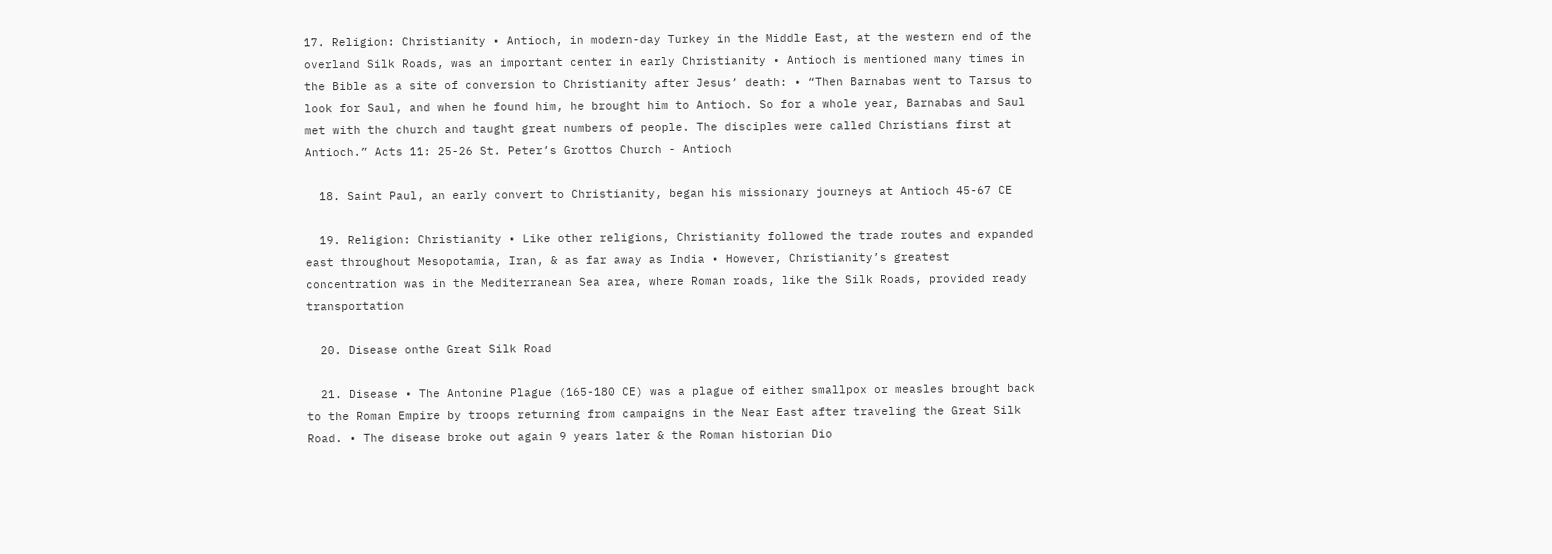17. Religion: Christianity • Antioch, in modern-day Turkey in the Middle East, at the western end of the overland Silk Roads, was an important center in early Christianity • Antioch is mentioned many times in the Bible as a site of conversion to Christianity after Jesus’ death: • “Then Barnabas went to Tarsus to look for Saul, and when he found him, he brought him to Antioch. So for a whole year, Barnabas and Saul met with the church and taught great numbers of people. The disciples were called Christians first at Antioch.” Acts 11: 25-26 St. Peter’s Grottos Church - Antioch

  18. Saint Paul, an early convert to Christianity, began his missionary journeys at Antioch 45-67 CE

  19. Religion: Christianity • Like other religions, Christianity followed the trade routes and expanded east throughout Mesopotamia, Iran, & as far away as India • However, Christianity’s greatest concentration was in the Mediterranean Sea area, where Roman roads, like the Silk Roads, provided ready transportation

  20. Disease onthe Great Silk Road

  21. Disease • The Antonine Plague (165-180 CE) was a plague of either smallpox or measles brought back to the Roman Empire by troops returning from campaigns in the Near East after traveling the Great Silk Road. • The disease broke out again 9 years later & the Roman historian Dio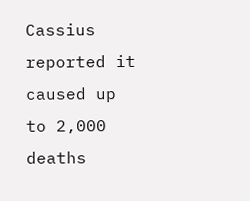Cassius reported it caused up to 2,000 deaths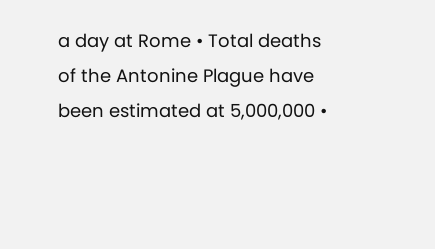a day at Rome • Total deaths of the Antonine Plague have been estimated at 5,000,000 •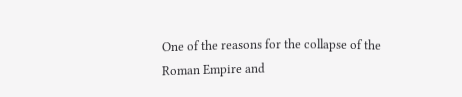One of the reasons for the collapse of the Roman Empire and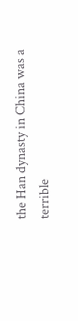the Han dynasty in China was a terrible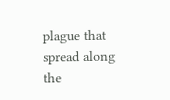plague that spread along the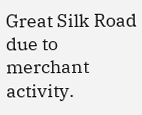Great Silk Road due to merchant activity.